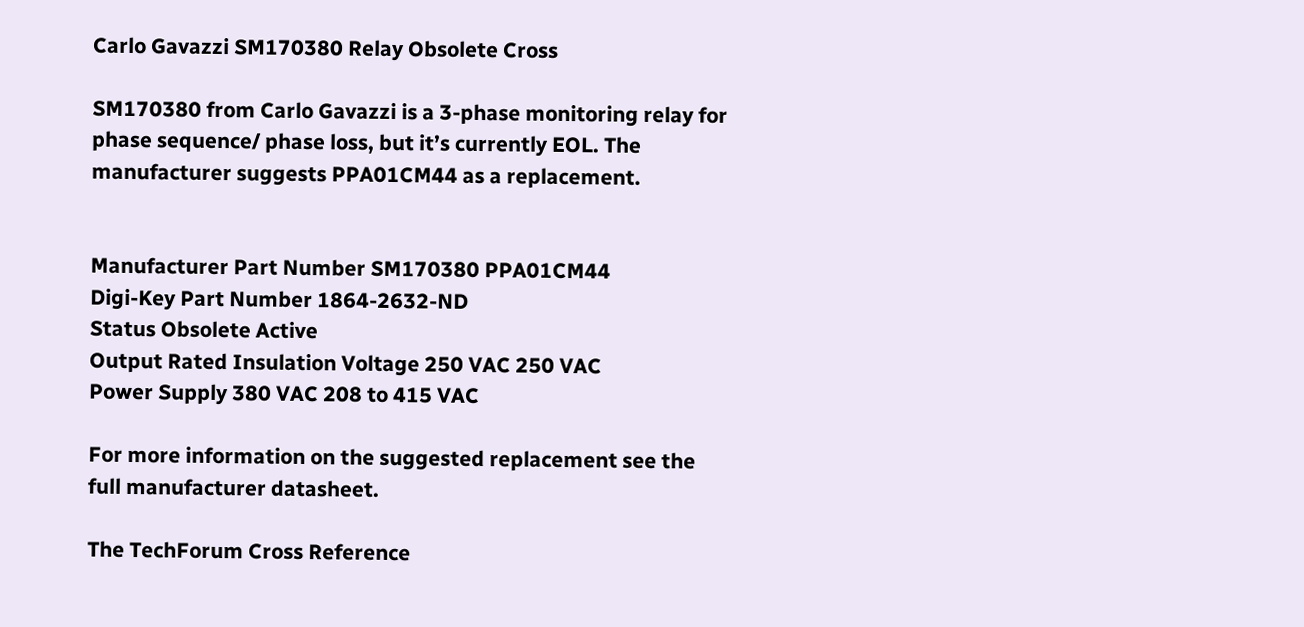Carlo Gavazzi SM170380 Relay Obsolete Cross

SM170380 from Carlo Gavazzi is a 3-phase monitoring relay for phase sequence/ phase loss, but it’s currently EOL. The manufacturer suggests PPA01CM44 as a replacement.


Manufacturer Part Number SM170380 PPA01CM44
Digi-Key Part Number 1864-2632-ND
Status Obsolete Active
Output Rated Insulation Voltage 250 VAC 250 VAC
Power Supply 380 VAC 208 to 415 VAC

For more information on the suggested replacement see the full manufacturer datasheet.

The TechForum Cross Reference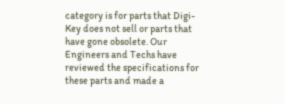category is for parts that Digi-Key does not sell or parts that have gone obsolete. Our Engineers and Techs have reviewed the specifications for these parts and made a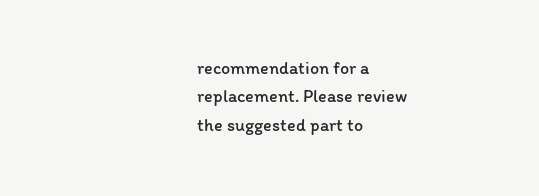recommendation for a replacement. Please review the suggested part to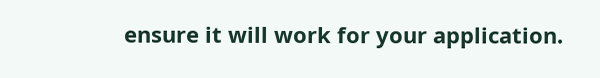ensure it will work for your application.